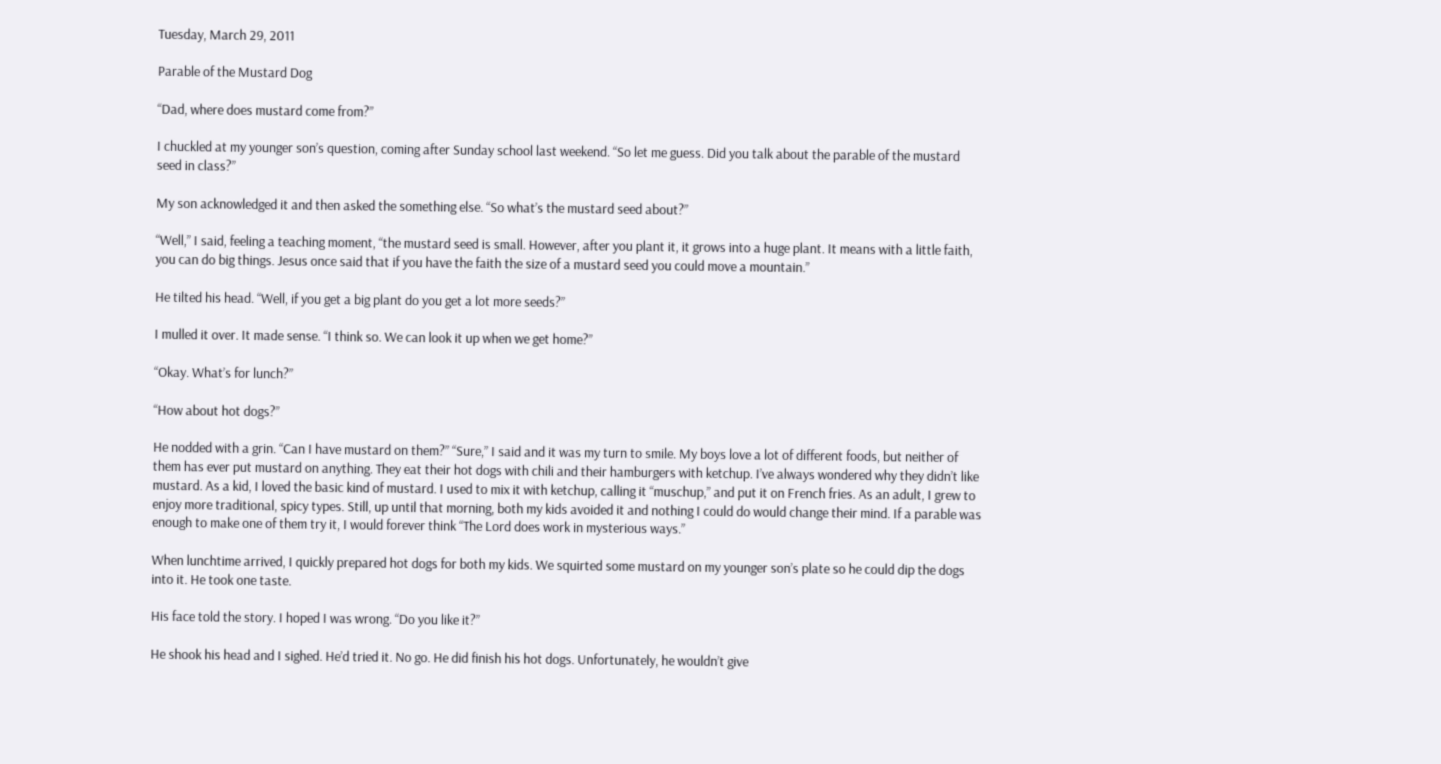Tuesday, March 29, 2011

Parable of the Mustard Dog

“Dad, where does mustard come from?”

I chuckled at my younger son’s question, coming after Sunday school last weekend. “So let me guess. Did you talk about the parable of the mustard seed in class?”

My son acknowledged it and then asked the something else. “So what’s the mustard seed about?”

“Well,” I said, feeling a teaching moment, “the mustard seed is small. However, after you plant it, it grows into a huge plant. It means with a little faith, you can do big things. Jesus once said that if you have the faith the size of a mustard seed you could move a mountain.”

He tilted his head. “Well, if you get a big plant do you get a lot more seeds?”

I mulled it over. It made sense. “I think so. We can look it up when we get home?”

“Okay. What’s for lunch?”

“How about hot dogs?”

He nodded with a grin. “Can I have mustard on them?” “Sure,” I said and it was my turn to smile. My boys love a lot of different foods, but neither of them has ever put mustard on anything. They eat their hot dogs with chili and their hamburgers with ketchup. I’ve always wondered why they didn’t like mustard. As a kid, I loved the basic kind of mustard. I used to mix it with ketchup, calling it “muschup,” and put it on French fries. As an adult, I grew to enjoy more traditional, spicy types. Still, up until that morning, both my kids avoided it and nothing I could do would change their mind. If a parable was enough to make one of them try it, I would forever think “The Lord does work in mysterious ways.”

When lunchtime arrived, I quickly prepared hot dogs for both my kids. We squirted some mustard on my younger son’s plate so he could dip the dogs into it. He took one taste.

His face told the story. I hoped I was wrong. “Do you like it?”

He shook his head and I sighed. He’d tried it. No go. He did finish his hot dogs. Unfortunately, he wouldn’t give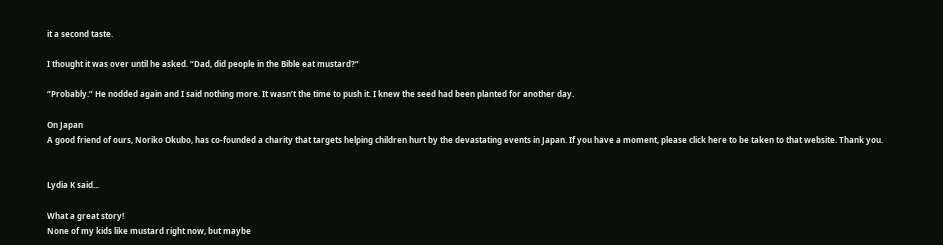it a second taste.

I thought it was over until he asked. “Dad, did people in the Bible eat mustard?”

“Probably.” He nodded again and I said nothing more. It wasn’t the time to push it. I knew the seed had been planted for another day.

On Japan
A good friend of ours, Noriko Okubo, has co-founded a charity that targets helping children hurt by the devastating events in Japan. If you have a moment, please click here to be taken to that website. Thank you.


Lydia K said...

What a great story!
None of my kids like mustard right now, but maybe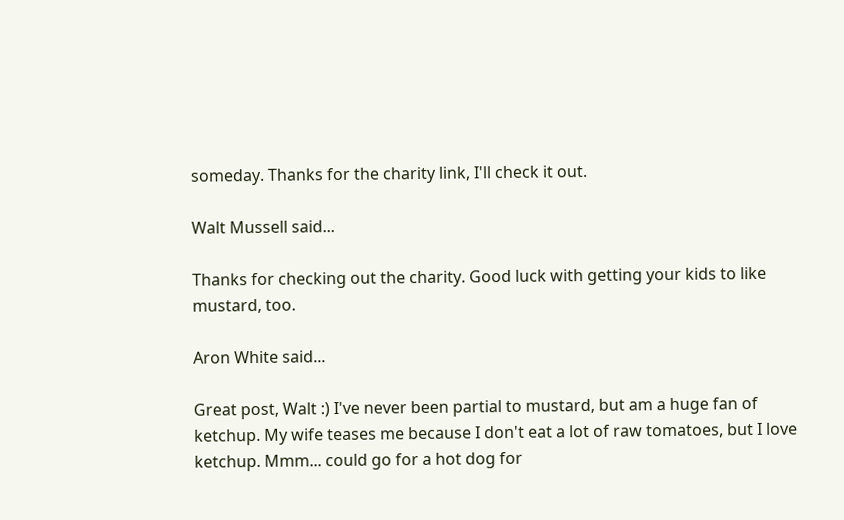someday. Thanks for the charity link, I'll check it out.

Walt Mussell said...

Thanks for checking out the charity. Good luck with getting your kids to like mustard, too.

Aron White said...

Great post, Walt :) I've never been partial to mustard, but am a huge fan of ketchup. My wife teases me because I don't eat a lot of raw tomatoes, but I love ketchup. Mmm... could go for a hot dog for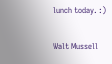lunch today. :)

Walt Mussell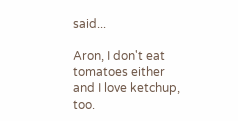said...

Aron, I don't eat tomatoes either and I love ketchup, too.